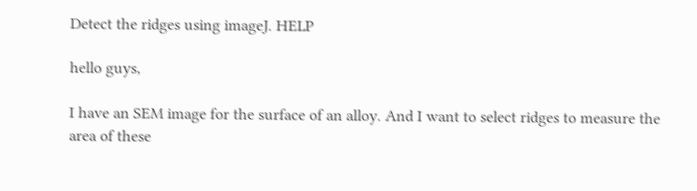Detect the ridges using imageJ. HELP

hello guys,

I have an SEM image for the surface of an alloy. And I want to select ridges to measure the area of these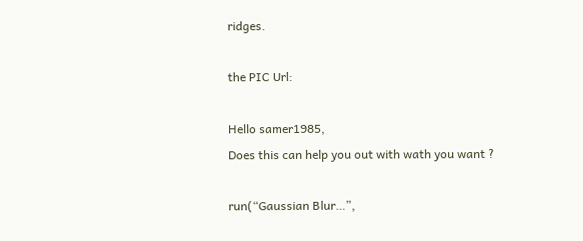ridges.

the PIC Url:

Hello samer1985,
Does this can help you out with wath you want ?

run(“Gaussian Blur…”,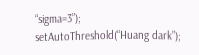“sigma=3”);
setAutoThreshold(“Huang dark”);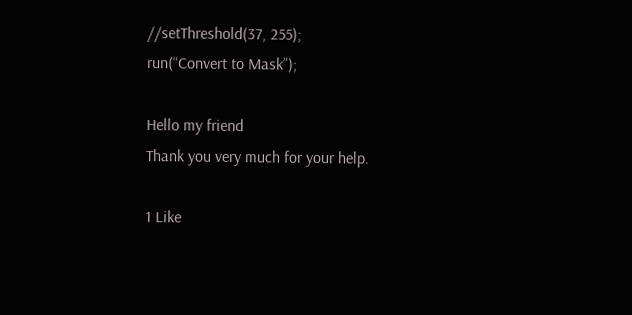//setThreshold(37, 255);
run(“Convert to Mask”);

Hello my friend
Thank you very much for your help.

1 Like